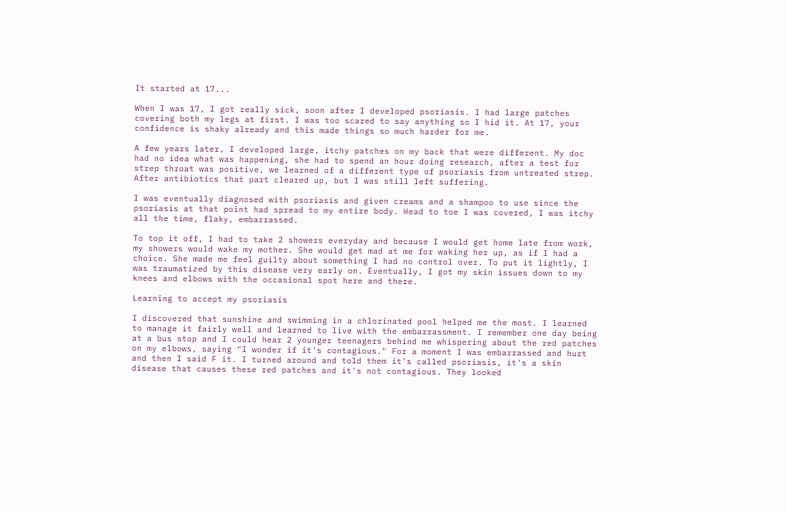It started at 17...

When I was 17, I got really sick, soon after I developed psoriasis. I had large patches covering both my legs at first. I was too scared to say anything so I hid it. At 17, your confidence is shaky already and this made things so much harder for me.

A few years later, I developed large, itchy patches on my back that were different. My doc had no idea what was happening, she had to spend an hour doing research, after a test for strep throat was positive, we learned of a different type of psoriasis from untreated strep. After antibiotics that part cleared up, but I was still left suffering.

I was eventually diagnosed with psoriasis and given creams and a shampoo to use since the psoriasis at that point had spread to my entire body. Head to toe I was covered, I was itchy all the time, flaky, embarrassed.

To top it off, I had to take 2 showers everyday and because I would get home late from work, my showers would wake my mother. She would get mad at me for waking her up, as if I had a choice. She made me feel guilty about something I had no control over. To put it lightly, I was traumatized by this disease very early on. Eventually, I got my skin issues down to my knees and elbows with the occasional spot here and there.

Learning to accept my psoriasis

I discovered that sunshine and swimming in a chlorinated pool helped me the most. I learned to manage it fairly well and learned to live with the embarrassment. I remember one day being at a bus stop and I could hear 2 younger teenagers behind me whispering about the red patches on my elbows, saying "I wonder if it's contagious." For a moment I was embarrassed and hurt and then I said F it. I turned around and told them it's called psoriasis, it's a skin disease that causes these red patches and it's not contagious. They looked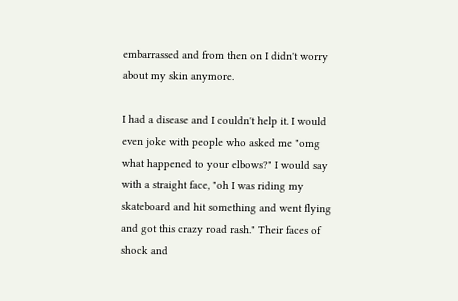embarrassed and from then on I didn't worry about my skin anymore.

I had a disease and I couldn't help it. I would even joke with people who asked me "omg what happened to your elbows?" I would say with a straight face, "oh I was riding my skateboard and hit something and went flying and got this crazy road rash." Their faces of shock and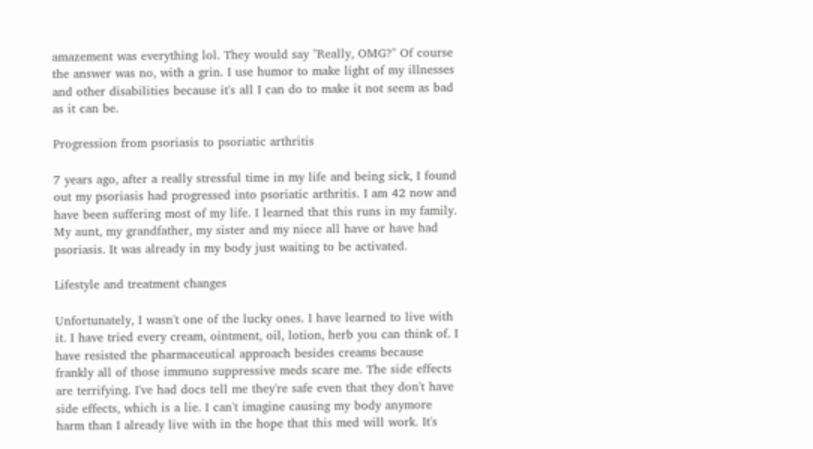amazement was everything lol. They would say "Really, OMG?" Of course the answer was no, with a grin. I use humor to make light of my illnesses and other disabilities because it's all I can do to make it not seem as bad as it can be.

Progression from psoriasis to psoriatic arthritis

7 years ago, after a really stressful time in my life and being sick, I found out my psoriasis had progressed into psoriatic arthritis. I am 42 now and have been suffering most of my life. I learned that this runs in my family. My aunt, my grandfather, my sister and my niece all have or have had psoriasis. It was already in my body just waiting to be activated.

Lifestyle and treatment changes

Unfortunately, I wasn't one of the lucky ones. I have learned to live with it. I have tried every cream, ointment, oil, lotion, herb you can think of. I have resisted the pharmaceutical approach besides creams because frankly all of those immuno suppressive meds scare me. The side effects are terrifying. I've had docs tell me they're safe even that they don't have side effects, which is a lie. I can't imagine causing my body anymore harm than I already live with in the hope that this med will work. It's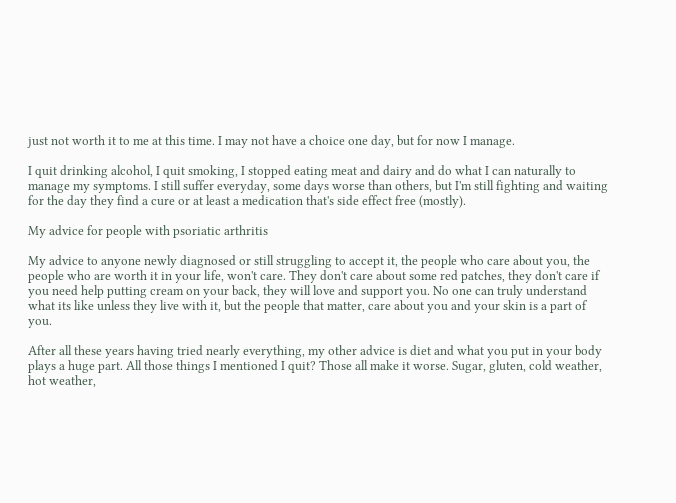just not worth it to me at this time. I may not have a choice one day, but for now I manage.

I quit drinking alcohol, I quit smoking, I stopped eating meat and dairy and do what I can naturally to manage my symptoms. I still suffer everyday, some days worse than others, but I'm still fighting and waiting for the day they find a cure or at least a medication that's side effect free (mostly).

My advice for people with psoriatic arthritis

My advice to anyone newly diagnosed or still struggling to accept it, the people who care about you, the people who are worth it in your life, won't care. They don't care about some red patches, they don't care if you need help putting cream on your back, they will love and support you. No one can truly understand what its like unless they live with it, but the people that matter, care about you and your skin is a part of you.

After all these years having tried nearly everything, my other advice is diet and what you put in your body plays a huge part. All those things I mentioned I quit? Those all make it worse. Sugar, gluten, cold weather, hot weather,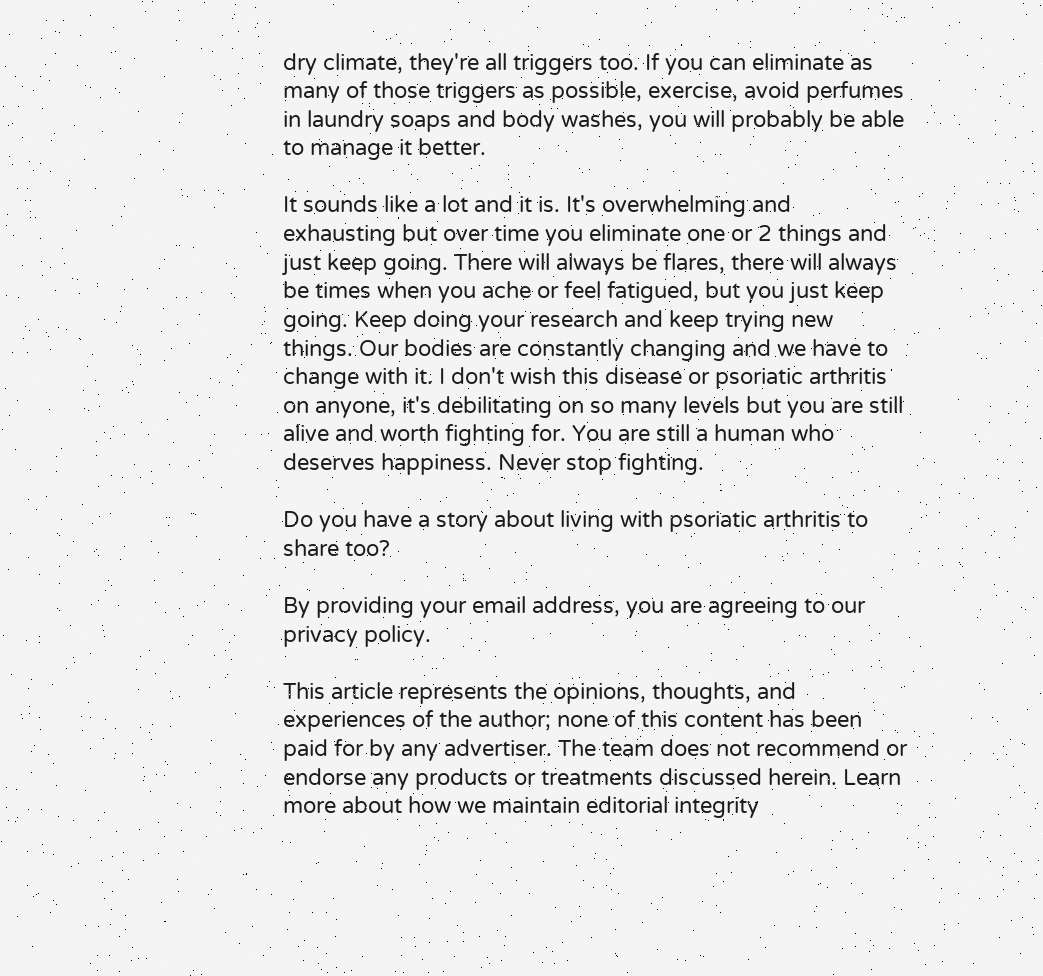dry climate, they're all triggers too. If you can eliminate as many of those triggers as possible, exercise, avoid perfumes in laundry soaps and body washes, you will probably be able to manage it better.

It sounds like a lot and it is. It's overwhelming and exhausting but over time you eliminate one or 2 things and just keep going. There will always be flares, there will always be times when you ache or feel fatigued, but you just keep going. Keep doing your research and keep trying new things. Our bodies are constantly changing and we have to change with it. I don't wish this disease or psoriatic arthritis on anyone, it's debilitating on so many levels but you are still alive and worth fighting for. You are still a human who deserves happiness. Never stop fighting.

Do you have a story about living with psoriatic arthritis to share too?

By providing your email address, you are agreeing to our privacy policy.

This article represents the opinions, thoughts, and experiences of the author; none of this content has been paid for by any advertiser. The team does not recommend or endorse any products or treatments discussed herein. Learn more about how we maintain editorial integrity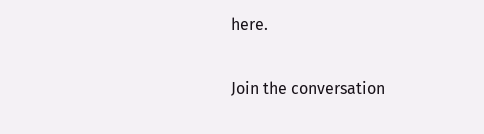here.

Join the conversation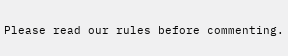Please read our rules before commenting.